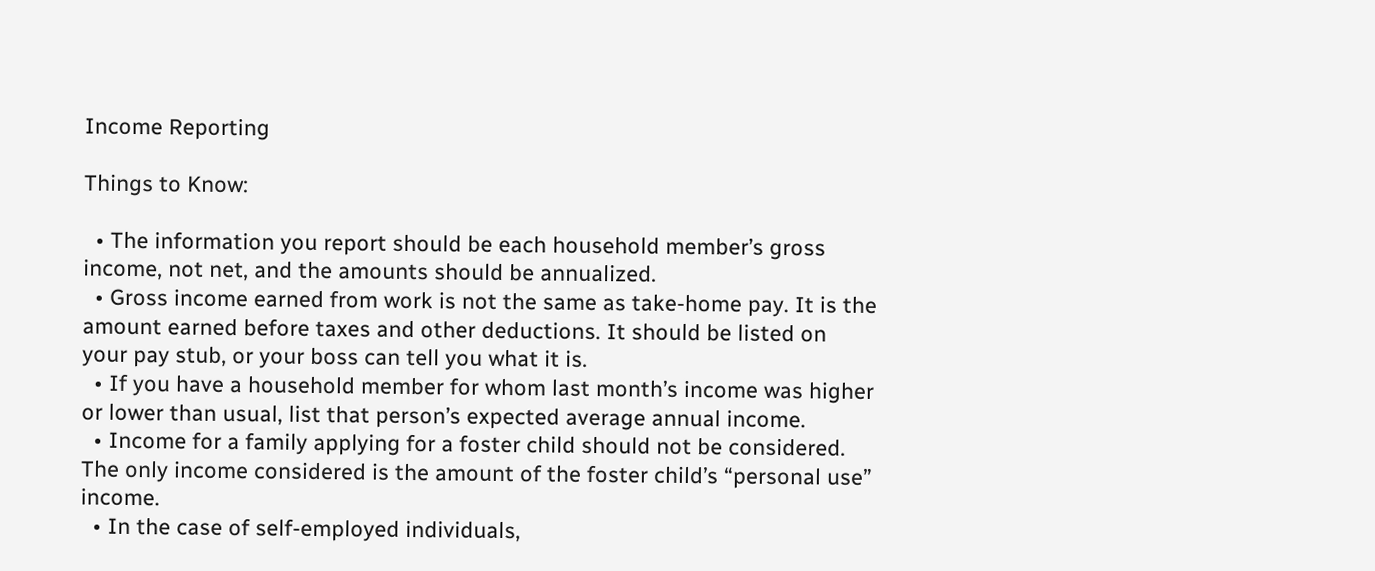Income Reporting

Things to Know:

  • The information you report should be each household member’s gross income, not net, and the amounts should be annualized.
  • Gross income earned from work is not the same as take-home pay. It is the amount earned before taxes and other deductions. It should be listed on your pay stub, or your boss can tell you what it is.
  • If you have a household member for whom last month’s income was higher or lower than usual, list that person’s expected average annual income.
  • Income for a family applying for a foster child should not be considered. The only income considered is the amount of the foster child’s “personal use” income.
  • In the case of self-employed individuals,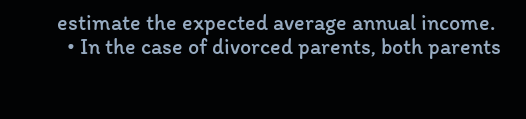estimate the expected average annual income.
  • In the case of divorced parents, both parents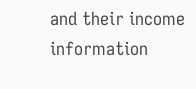and their income information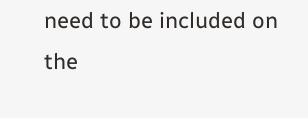need to be included on the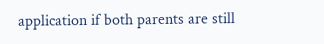application if both parents are still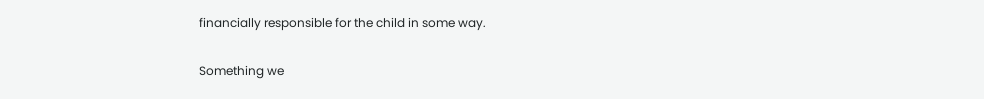financially responsible for the child in some way.

Something we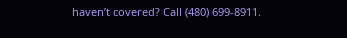haven’t covered? Call (480) 699-8911.